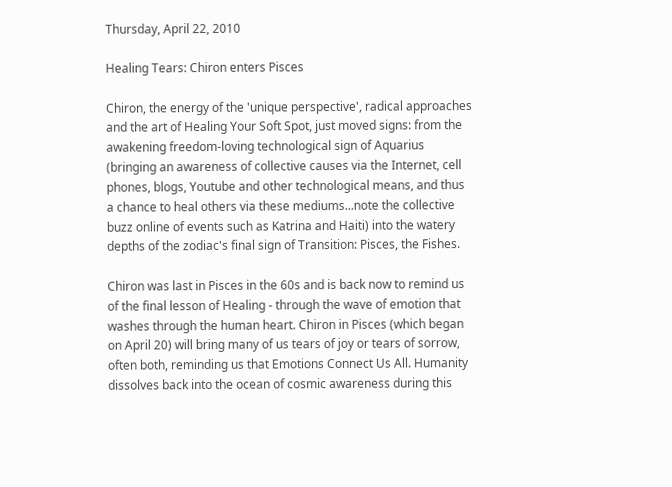Thursday, April 22, 2010

Healing Tears: Chiron enters Pisces

Chiron, the energy of the 'unique perspective', radical approaches and the art of Healing Your Soft Spot, just moved signs: from the awakening freedom-loving technological sign of Aquarius (bringing an awareness of collective causes via the Internet, cell phones, blogs, Youtube and other technological means, and thus a chance to heal others via these mediums...note the collective buzz online of events such as Katrina and Haiti) into the watery depths of the zodiac's final sign of Transition: Pisces, the Fishes.

Chiron was last in Pisces in the 60s and is back now to remind us of the final lesson of Healing - through the wave of emotion that washes through the human heart. Chiron in Pisces (which began on April 20) will bring many of us tears of joy or tears of sorrow, often both, reminding us that Emotions Connect Us All. Humanity dissolves back into the ocean of cosmic awareness during this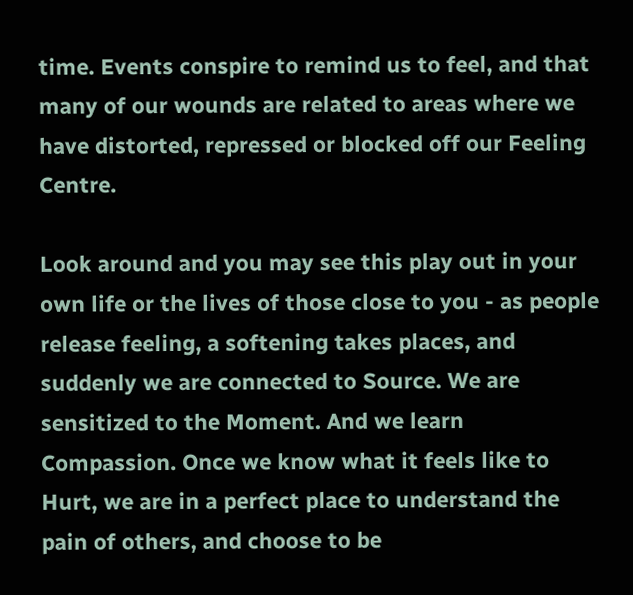time. Events conspire to remind us to feel, and that many of our wounds are related to areas where we have distorted, repressed or blocked off our Feeling Centre.

Look around and you may see this play out in your own life or the lives of those close to you - as people release feeling, a softening takes places, and suddenly we are connected to Source. We are sensitized to the Moment. And we learn Compassion. Once we know what it feels like to Hurt, we are in a perfect place to understand the pain of others, and choose to be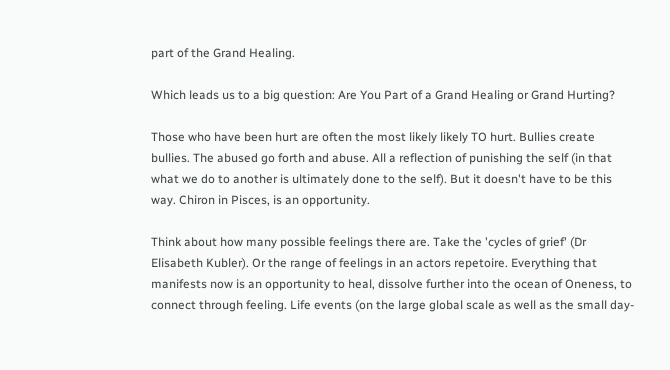part of the Grand Healing.

Which leads us to a big question: Are You Part of a Grand Healing or Grand Hurting?

Those who have been hurt are often the most likely likely TO hurt. Bullies create bullies. The abused go forth and abuse. All a reflection of punishing the self (in that what we do to another is ultimately done to the self). But it doesn't have to be this way. Chiron in Pisces, is an opportunity.

Think about how many possible feelings there are. Take the 'cycles of grief' (Dr Elisabeth Kubler). Or the range of feelings in an actors repetoire. Everything that manifests now is an opportunity to heal, dissolve further into the ocean of Oneness, to connect through feeling. Life events (on the large global scale as well as the small day-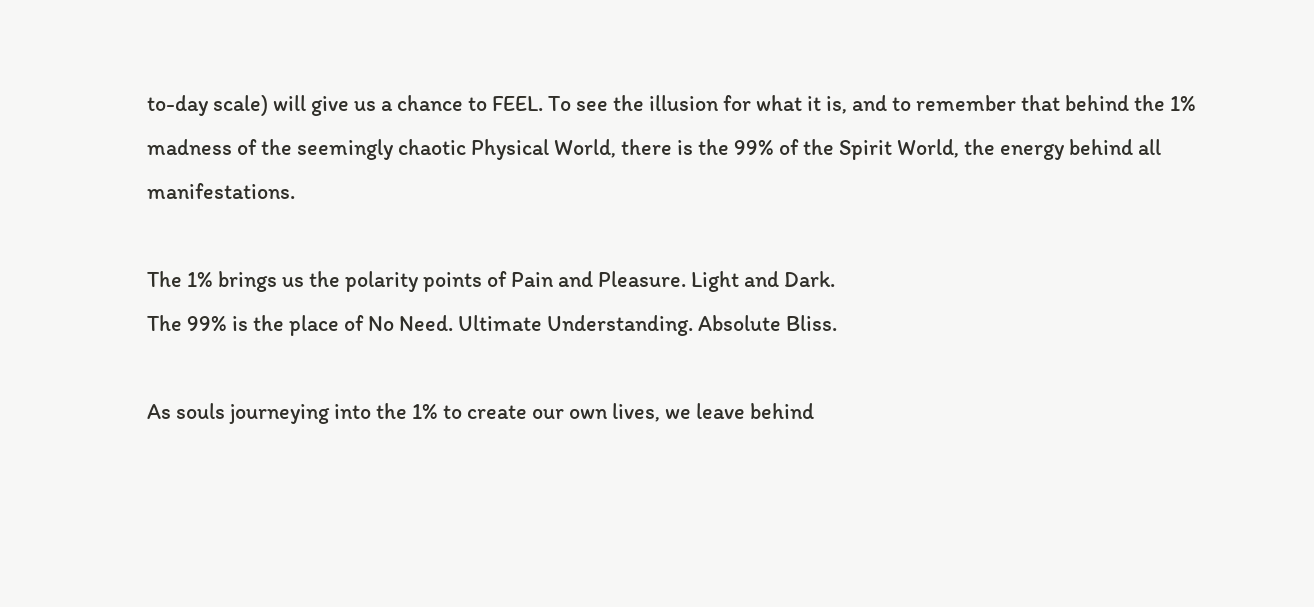to-day scale) will give us a chance to FEEL. To see the illusion for what it is, and to remember that behind the 1% madness of the seemingly chaotic Physical World, there is the 99% of the Spirit World, the energy behind all manifestations.

The 1% brings us the polarity points of Pain and Pleasure. Light and Dark.
The 99% is the place of No Need. Ultimate Understanding. Absolute Bliss.

As souls journeying into the 1% to create our own lives, we leave behind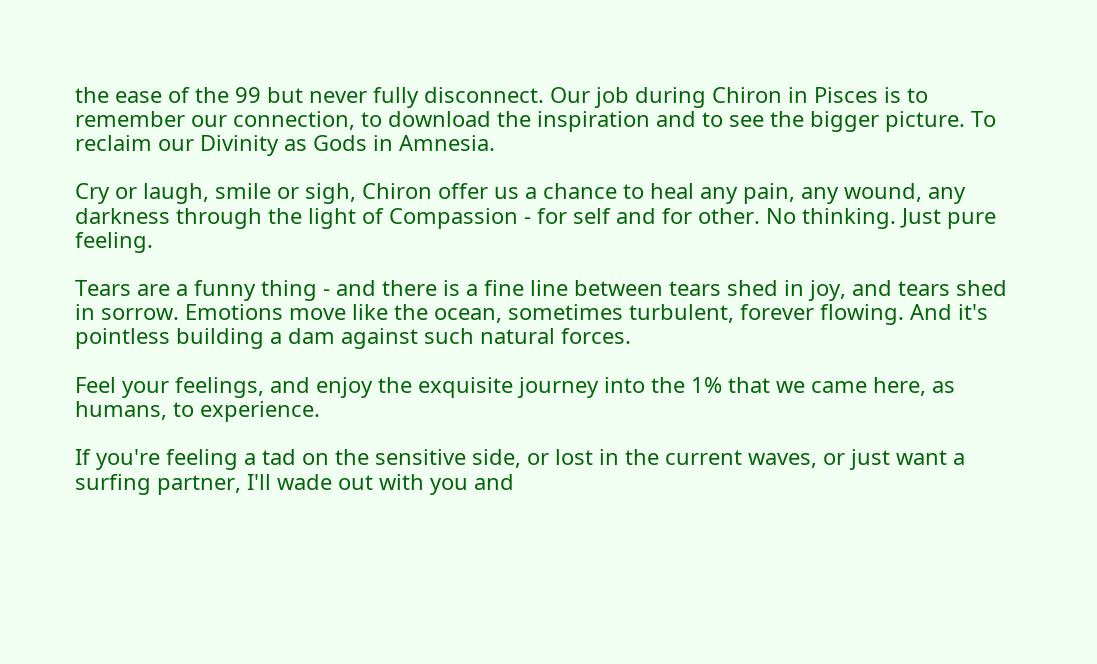the ease of the 99 but never fully disconnect. Our job during Chiron in Pisces is to remember our connection, to download the inspiration and to see the bigger picture. To reclaim our Divinity as Gods in Amnesia.

Cry or laugh, smile or sigh, Chiron offer us a chance to heal any pain, any wound, any darkness through the light of Compassion - for self and for other. No thinking. Just pure feeling.

Tears are a funny thing - and there is a fine line between tears shed in joy, and tears shed in sorrow. Emotions move like the ocean, sometimes turbulent, forever flowing. And it's pointless building a dam against such natural forces.

Feel your feelings, and enjoy the exquisite journey into the 1% that we came here, as humans, to experience.

If you're feeling a tad on the sensitive side, or lost in the current waves, or just want a surfing partner, I'll wade out with you and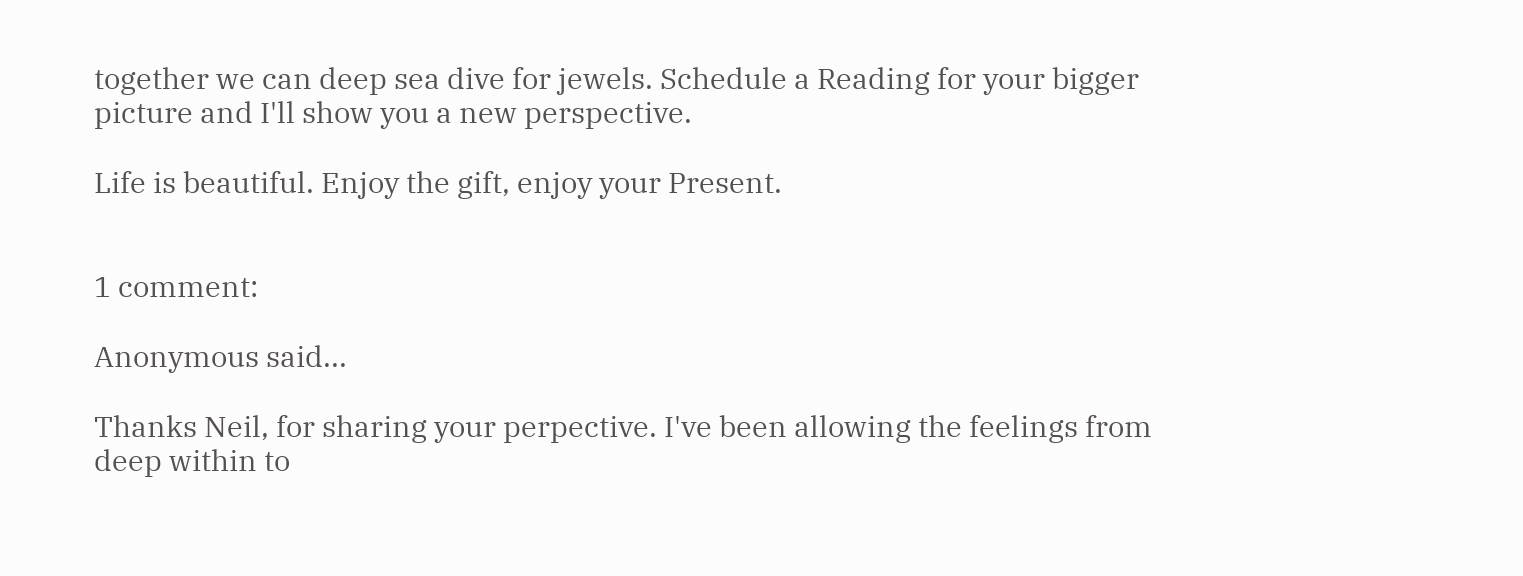together we can deep sea dive for jewels. Schedule a Reading for your bigger picture and I'll show you a new perspective.

Life is beautiful. Enjoy the gift, enjoy your Present.


1 comment:

Anonymous said...

Thanks Neil, for sharing your perpective. I've been allowing the feelings from deep within to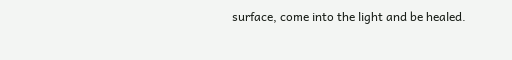surface, come into the light and be healed.